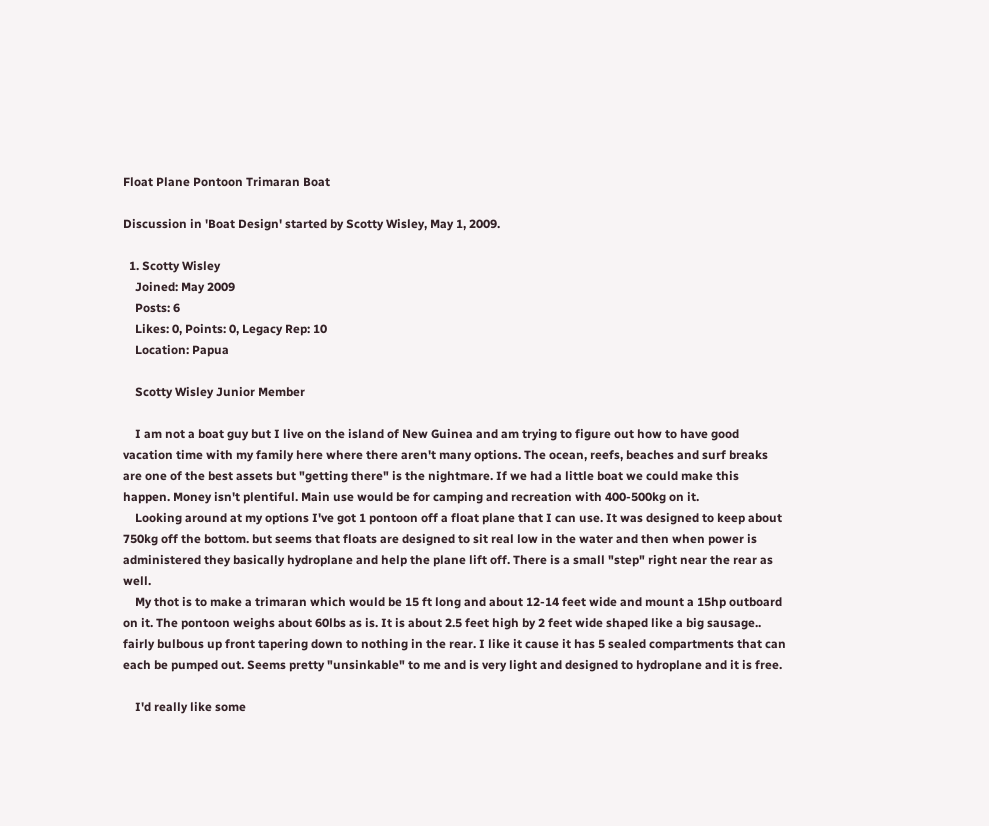Float Plane Pontoon Trimaran Boat

Discussion in 'Boat Design' started by Scotty Wisley, May 1, 2009.

  1. Scotty Wisley
    Joined: May 2009
    Posts: 6
    Likes: 0, Points: 0, Legacy Rep: 10
    Location: Papua

    Scotty Wisley Junior Member

    I am not a boat guy but I live on the island of New Guinea and am trying to figure out how to have good vacation time with my family here where there aren't many options. The ocean, reefs, beaches and surf breaks are one of the best assets but "getting there" is the nightmare. If we had a little boat we could make this happen. Money isn't plentiful. Main use would be for camping and recreation with 400-500kg on it.
    Looking around at my options I've got 1 pontoon off a float plane that I can use. It was designed to keep about 750kg off the bottom. but seems that floats are designed to sit real low in the water and then when power is administered they basically hydroplane and help the plane lift off. There is a small "step" right near the rear as well.
    My thot is to make a trimaran which would be 15 ft long and about 12-14 feet wide and mount a 15hp outboard on it. The pontoon weighs about 60lbs as is. It is about 2.5 feet high by 2 feet wide shaped like a big sausage.. fairly bulbous up front tapering down to nothing in the rear. I like it cause it has 5 sealed compartments that can each be pumped out. Seems pretty "unsinkable" to me and is very light and designed to hydroplane and it is free.

    I'd really like some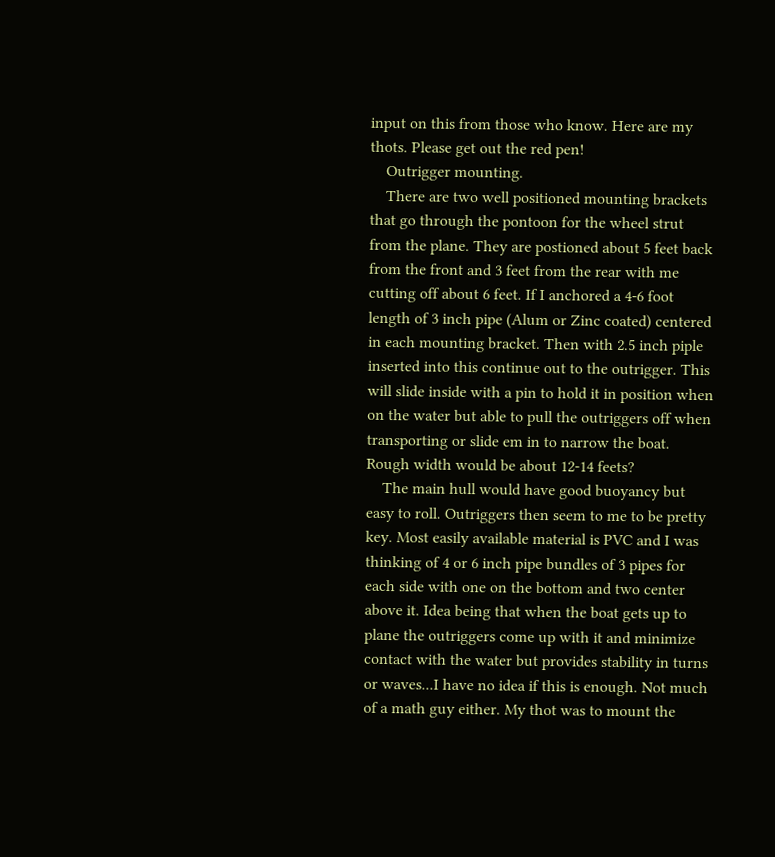input on this from those who know. Here are my thots. Please get out the red pen!
    Outrigger mounting.
    There are two well positioned mounting brackets that go through the pontoon for the wheel strut from the plane. They are postioned about 5 feet back from the front and 3 feet from the rear with me cutting off about 6 feet. If I anchored a 4-6 foot length of 3 inch pipe (Alum or Zinc coated) centered in each mounting bracket. Then with 2.5 inch piple inserted into this continue out to the outrigger. This will slide inside with a pin to hold it in position when on the water but able to pull the outriggers off when transporting or slide em in to narrow the boat. Rough width would be about 12-14 feets?
    The main hull would have good buoyancy but easy to roll. Outriggers then seem to me to be pretty key. Most easily available material is PVC and I was thinking of 4 or 6 inch pipe bundles of 3 pipes for each side with one on the bottom and two center above it. Idea being that when the boat gets up to plane the outriggers come up with it and minimize contact with the water but provides stability in turns or waves...I have no idea if this is enough. Not much of a math guy either. My thot was to mount the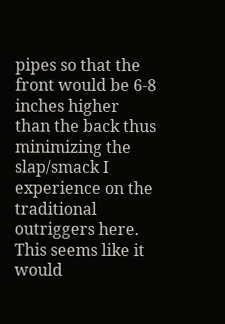pipes so that the front would be 6-8 inches higher than the back thus minimizing the slap/smack I experience on the traditional outriggers here. This seems like it would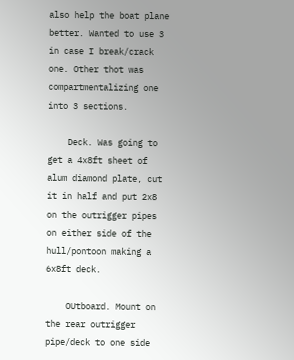also help the boat plane better. Wanted to use 3 in case I break/crack one. Other thot was compartmentalizing one into 3 sections.

    Deck. Was going to get a 4x8ft sheet of alum diamond plate, cut it in half and put 2x8 on the outrigger pipes on either side of the hull/pontoon making a 6x8ft deck.

    OUtboard. Mount on the rear outrigger pipe/deck to one side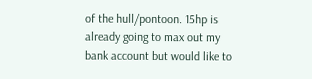of the hull/pontoon. 15hp is already going to max out my bank account but would like to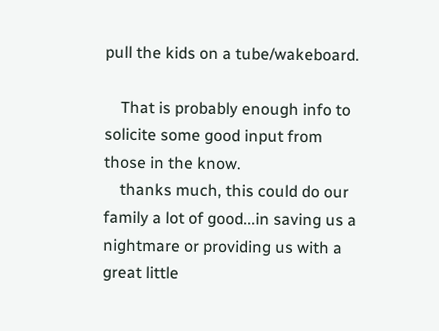pull the kids on a tube/wakeboard.

    That is probably enough info to solicite some good input from those in the know.
    thanks much, this could do our family a lot of good...in saving us a nightmare or providing us with a great little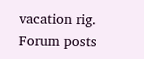vacation rig.
Forum posts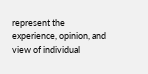represent the experience, opinion, and view of individual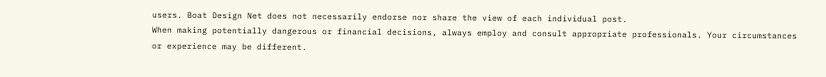users. Boat Design Net does not necessarily endorse nor share the view of each individual post.
When making potentially dangerous or financial decisions, always employ and consult appropriate professionals. Your circumstances or experience may be different.